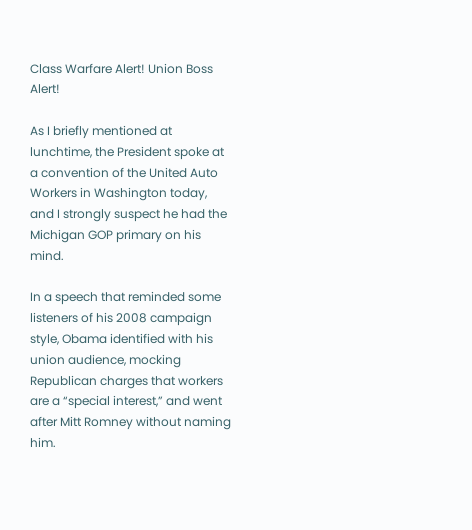Class Warfare Alert! Union Boss Alert!

As I briefly mentioned at lunchtime, the President spoke at a convention of the United Auto Workers in Washington today, and I strongly suspect he had the Michigan GOP primary on his mind.

In a speech that reminded some listeners of his 2008 campaign style, Obama identified with his union audience, mocking Republican charges that workers are a “special interest,” and went after Mitt Romney without naming him.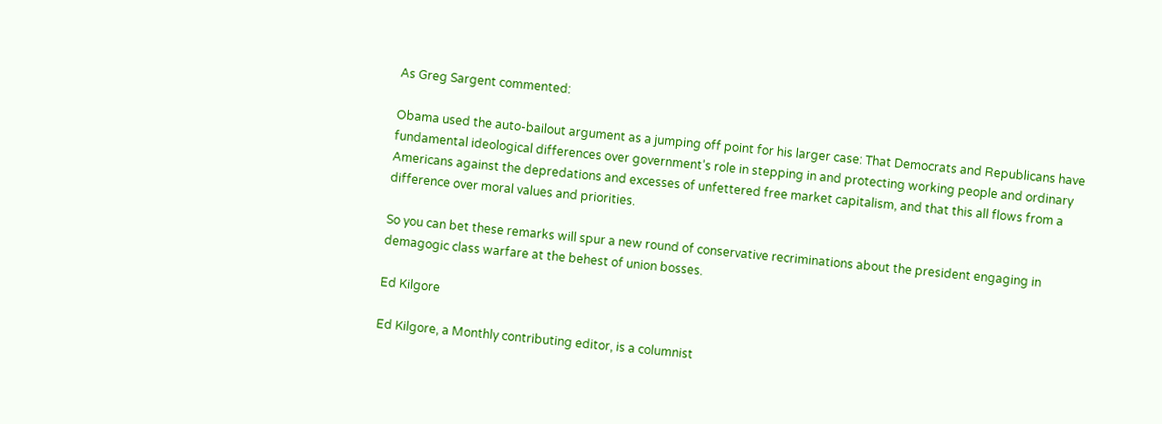As Greg Sargent commented:

Obama used the auto-bailout argument as a jumping off point for his larger case: That Democrats and Republicans have fundamental ideological differences over government’s role in stepping in and protecting working people and ordinary Americans against the depredations and excesses of unfettered free market capitalism, and that this all flows from a difference over moral values and priorities.

So you can bet these remarks will spur a new round of conservative recriminations about the president engaging in demagogic class warfare at the behest of union bosses.

Ed Kilgore

Ed Kilgore, a Monthly contributing editor, is a columnist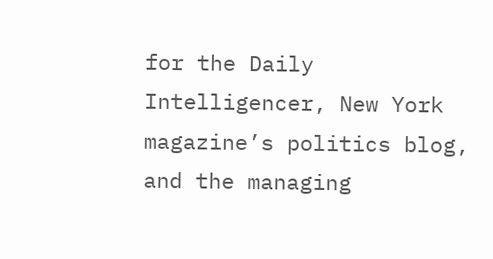for the Daily Intelligencer, New York magazine’s politics blog, and the managing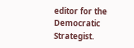editor for the Democratic Strategist.